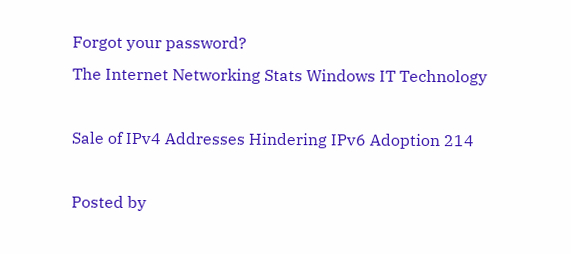Forgot your password?
The Internet Networking Stats Windows IT Technology

Sale of IPv4 Addresses Hindering IPv6 Adoption 214

Posted by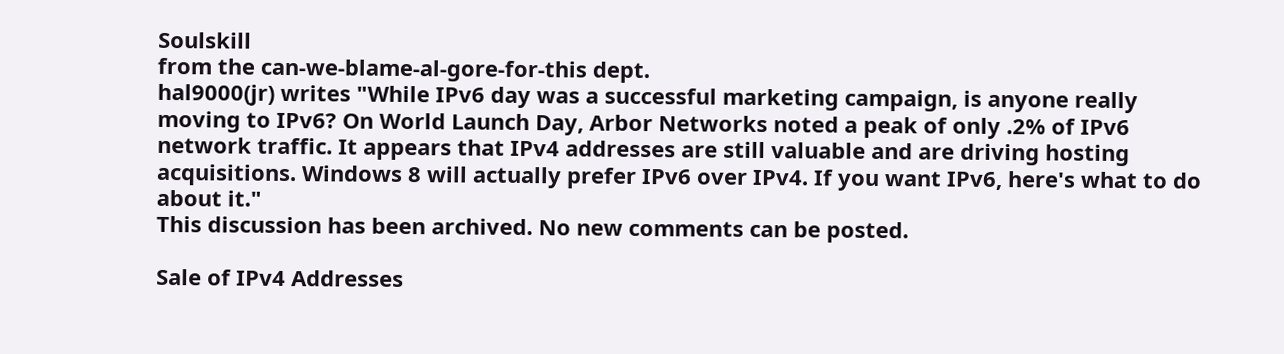Soulskill
from the can-we-blame-al-gore-for-this dept.
hal9000(jr) writes "While IPv6 day was a successful marketing campaign, is anyone really moving to IPv6? On World Launch Day, Arbor Networks noted a peak of only .2% of IPv6 network traffic. It appears that IPv4 addresses are still valuable and are driving hosting acquisitions. Windows 8 will actually prefer IPv6 over IPv4. If you want IPv6, here's what to do about it."
This discussion has been archived. No new comments can be posted.

Sale of IPv4 Addresses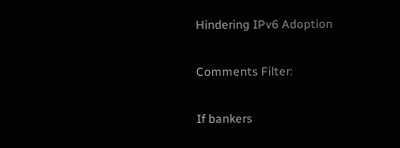Hindering IPv6 Adoption

Comments Filter:

If bankers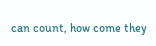can count, how come they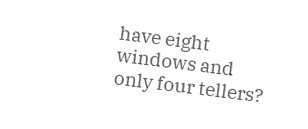have eight windows and only four tellers?